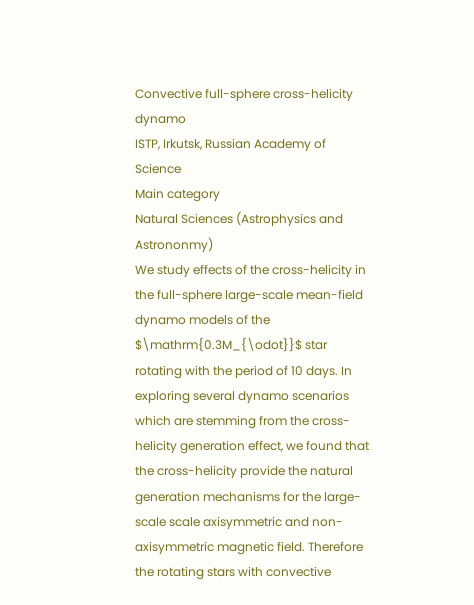Convective full-sphere cross-helicity dynamo
ISTP, Irkutsk, Russian Academy of Science
Main category
Natural Sciences (Astrophysics and Astrononmy)
We study effects of the cross-helicity in the full-sphere large-scale mean-field dynamo models of the $\mathrm{0.3M_{\odot}}$ star rotating with the period of 10 days. In exploring several dynamo scenarios which are stemming from the cross-helicity generation effect, we found that the cross-helicity provide the natural generation mechanisms for the large-scale scale axisymmetric and non-axisymmetric magnetic field. Therefore the rotating stars with convective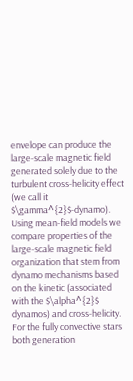envelope can produce the large-scale magnetic field generated solely due to the turbulent cross-helicity effect (we call it $\gamma^{2}$-dynamo). Using mean-field models we compare properties of the large-scale magnetic field organization that stem from dynamo mechanisms based on the kinetic (associated with the $\alpha^{2}$ dynamos) and cross-helicity. For the fully convective stars both generation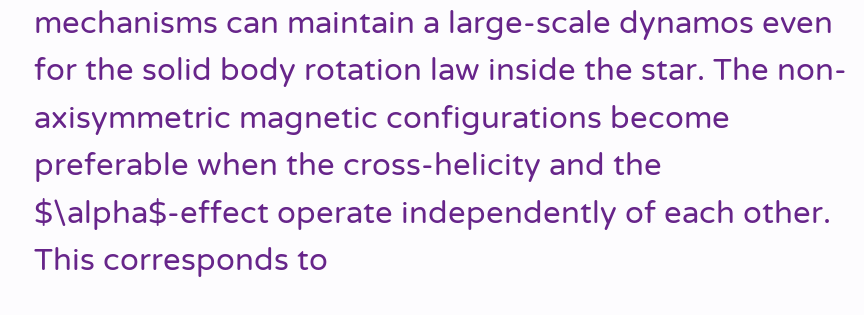mechanisms can maintain a large-scale dynamos even for the solid body rotation law inside the star. The non-axisymmetric magnetic configurations become preferable when the cross-helicity and the $\alpha$-effect operate independently of each other. This corresponds to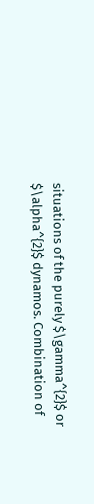situations of the purely $\gamma^{2}$ or $\alpha^{2}$ dynamos. Combination of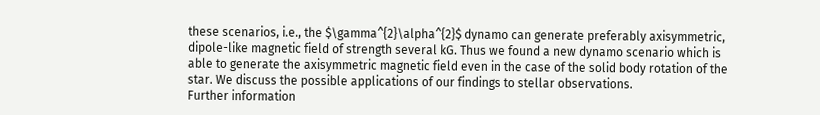these scenarios, i.e., the $\gamma^{2}\alpha^{2}$ dynamo can generate preferably axisymmetric, dipole-like magnetic field of strength several kG. Thus we found a new dynamo scenario which is able to generate the axisymmetric magnetic field even in the case of the solid body rotation of the star. We discuss the possible applications of our findings to stellar observations.
Further information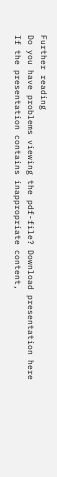Further reading
Do you have problems viewing the pdf-file? Download presentation here
If the presentation contains inappropriate content,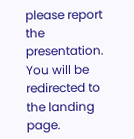please report the presentation. You will be redirected to the landing page.